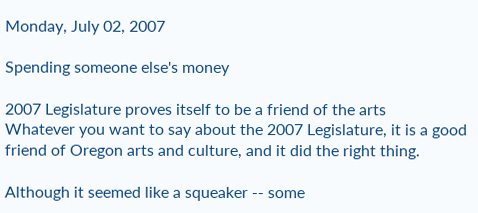Monday, July 02, 2007

Spending someone else's money

2007 Legislature proves itself to be a friend of the arts
Whatever you want to say about the 2007 Legislature, it is a good friend of Oregon arts and culture, and it did the right thing.

Although it seemed like a squeaker -- some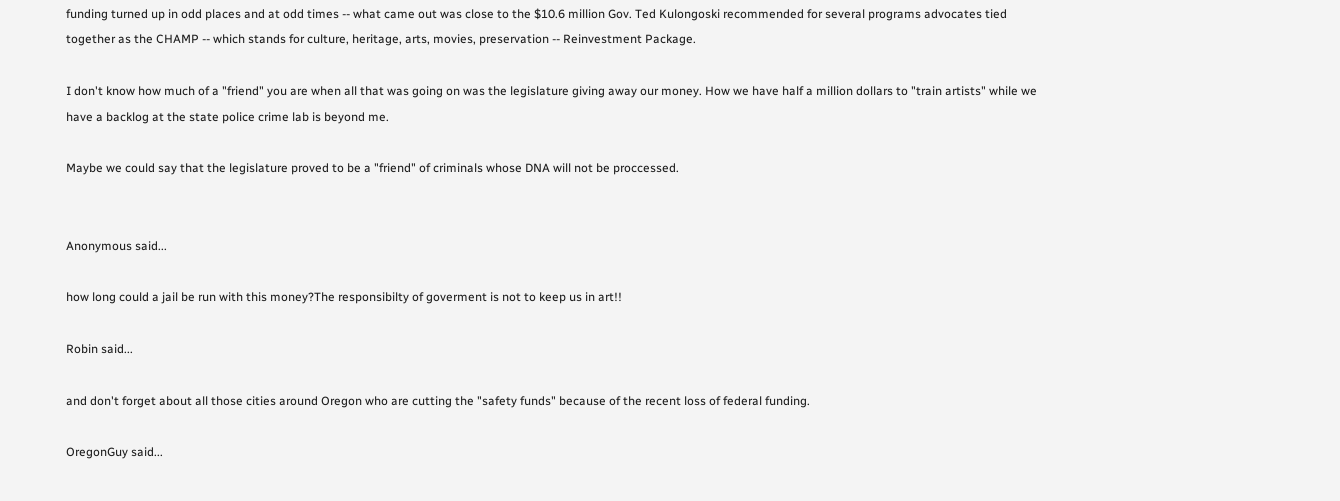funding turned up in odd places and at odd times -- what came out was close to the $10.6 million Gov. Ted Kulongoski recommended for several programs advocates tied together as the CHAMP -- which stands for culture, heritage, arts, movies, preservation -- Reinvestment Package.

I don't know how much of a "friend" you are when all that was going on was the legislature giving away our money. How we have half a million dollars to "train artists" while we have a backlog at the state police crime lab is beyond me.

Maybe we could say that the legislature proved to be a "friend" of criminals whose DNA will not be proccessed.


Anonymous said...

how long could a jail be run with this money?The responsibilty of goverment is not to keep us in art!!

Robin said...

and don't forget about all those cities around Oregon who are cutting the "safety funds" because of the recent loss of federal funding.

OregonGuy said...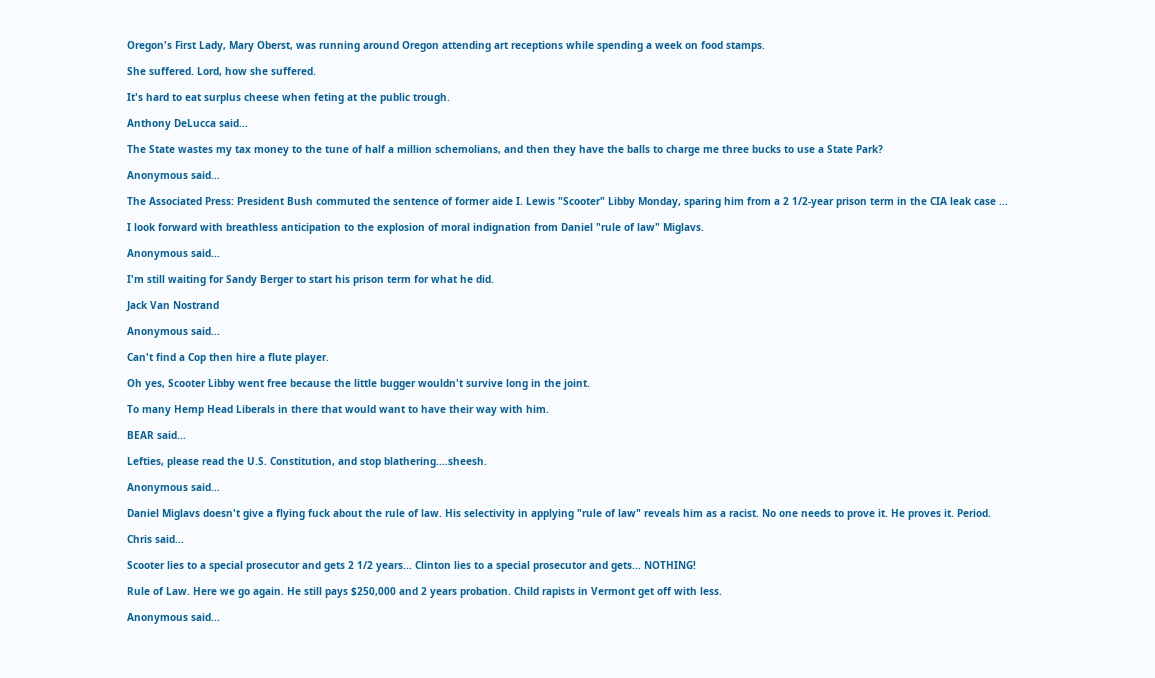Oregon's First Lady, Mary Oberst, was running around Oregon attending art receptions while spending a week on food stamps.

She suffered. Lord, how she suffered.

It's hard to eat surplus cheese when feting at the public trough.

Anthony DeLucca said...

The State wastes my tax money to the tune of half a million schemolians, and then they have the balls to charge me three bucks to use a State Park?

Anonymous said...

The Associated Press: President Bush commuted the sentence of former aide I. Lewis "Scooter" Libby Monday, sparing him from a 2 1/2-year prison term in the CIA leak case ...

I look forward with breathless anticipation to the explosion of moral indignation from Daniel "rule of law" Miglavs.

Anonymous said...

I'm still waiting for Sandy Berger to start his prison term for what he did.

Jack Van Nostrand

Anonymous said...

Can't find a Cop then hire a flute player.

Oh yes, Scooter Libby went free because the little bugger wouldn't survive long in the joint.

To many Hemp Head Liberals in there that would want to have their way with him.

BEAR said...

Lefties, please read the U.S. Constitution, and stop blathering....sheesh.

Anonymous said...

Daniel Miglavs doesn't give a flying fuck about the rule of law. His selectivity in applying "rule of law" reveals him as a racist. No one needs to prove it. He proves it. Period.

Chris said...

Scooter lies to a special prosecutor and gets 2 1/2 years... Clinton lies to a special prosecutor and gets... NOTHING!

Rule of Law. Here we go again. He still pays $250,000 and 2 years probation. Child rapists in Vermont get off with less.

Anonymous said...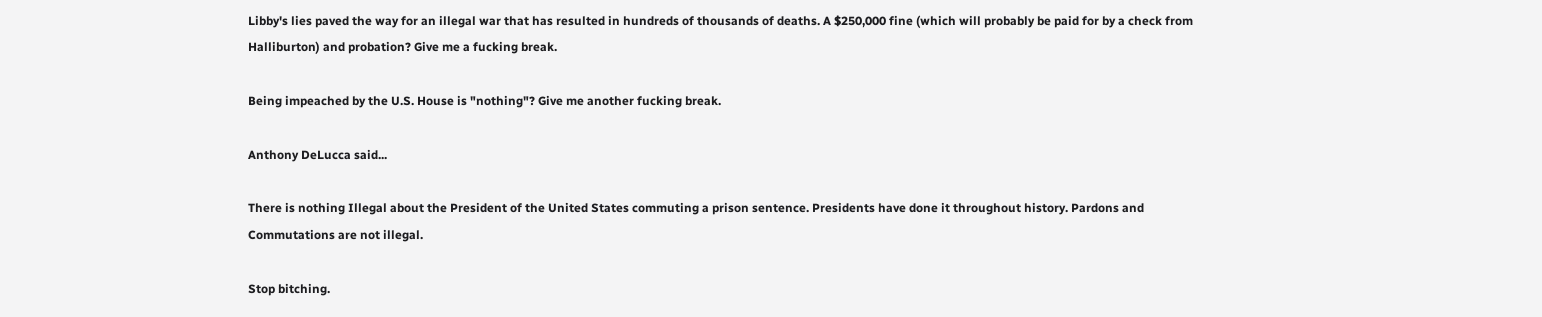Libby's lies paved the way for an illegal war that has resulted in hundreds of thousands of deaths. A $250,000 fine (which will probably be paid for by a check from Halliburton) and probation? Give me a fucking break.

Being impeached by the U.S. House is "nothing"? Give me another fucking break.

Anthony DeLucca said...

There is nothing Illegal about the President of the United States commuting a prison sentence. Presidents have done it throughout history. Pardons and Commutations are not illegal.

Stop bitching.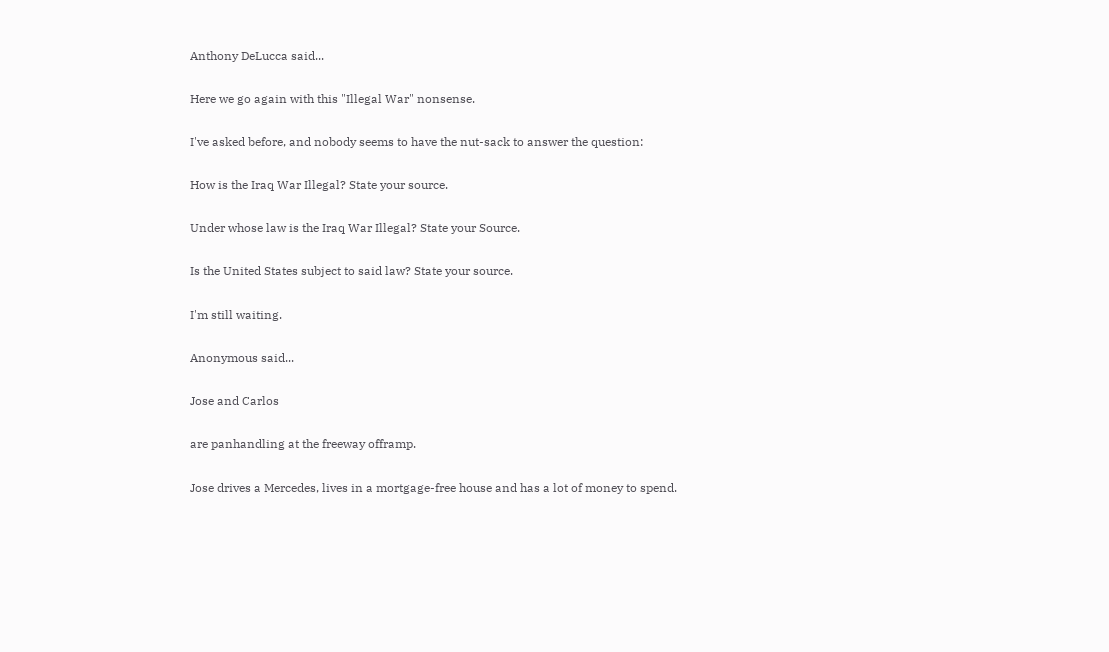Anthony DeLucca said...

Here we go again with this "Illegal War" nonsense.

I've asked before, and nobody seems to have the nut-sack to answer the question:

How is the Iraq War Illegal? State your source.

Under whose law is the Iraq War Illegal? State your Source.

Is the United States subject to said law? State your source.

I'm still waiting.

Anonymous said...

Jose and Carlos

are panhandling at the freeway offramp.

Jose drives a Mercedes, lives in a mortgage-free house and has a lot of money to spend.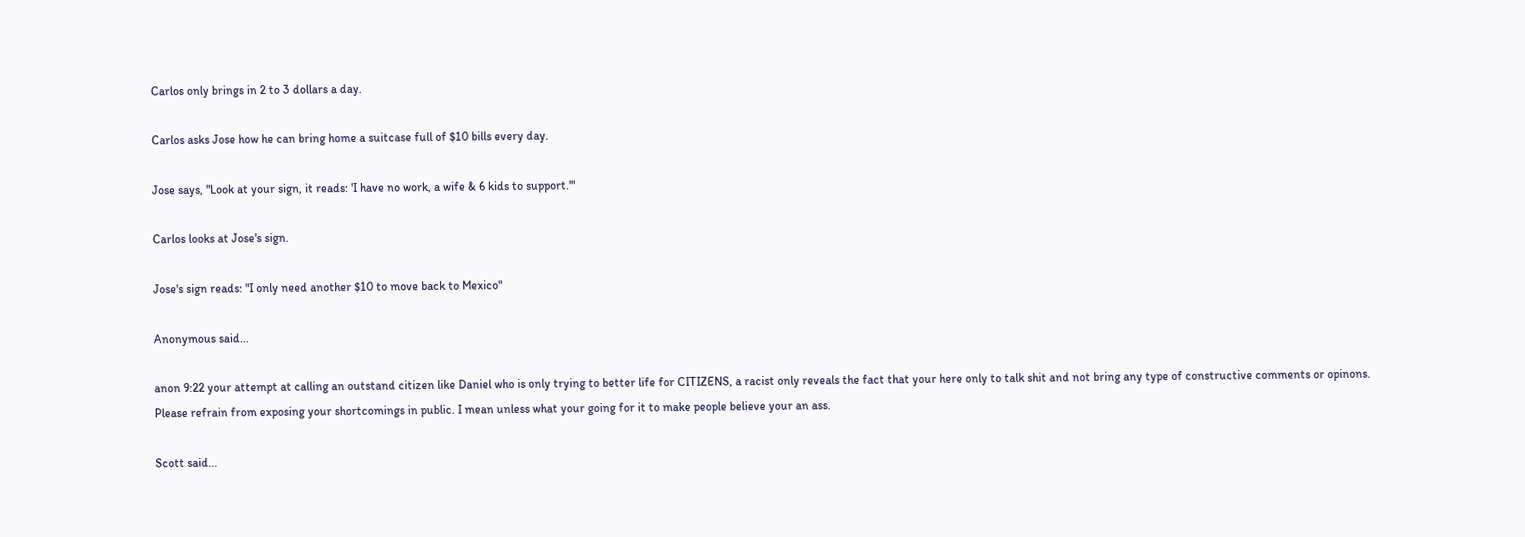Carlos only brings in 2 to 3 dollars a day.

Carlos asks Jose how he can bring home a suitcase full of $10 bills every day.

Jose says, "Look at your sign, it reads: 'I have no work, a wife & 6 kids to support.'"

Carlos looks at Jose's sign.

Jose's sign reads: "I only need another $10 to move back to Mexico"

Anonymous said...

anon 9:22 your attempt at calling an outstand citizen like Daniel who is only trying to better life for CITIZENS, a racist only reveals the fact that your here only to talk shit and not bring any type of constructive comments or opinons. Please refrain from exposing your shortcomings in public. I mean unless what your going for it to make people believe your an ass.

Scott said...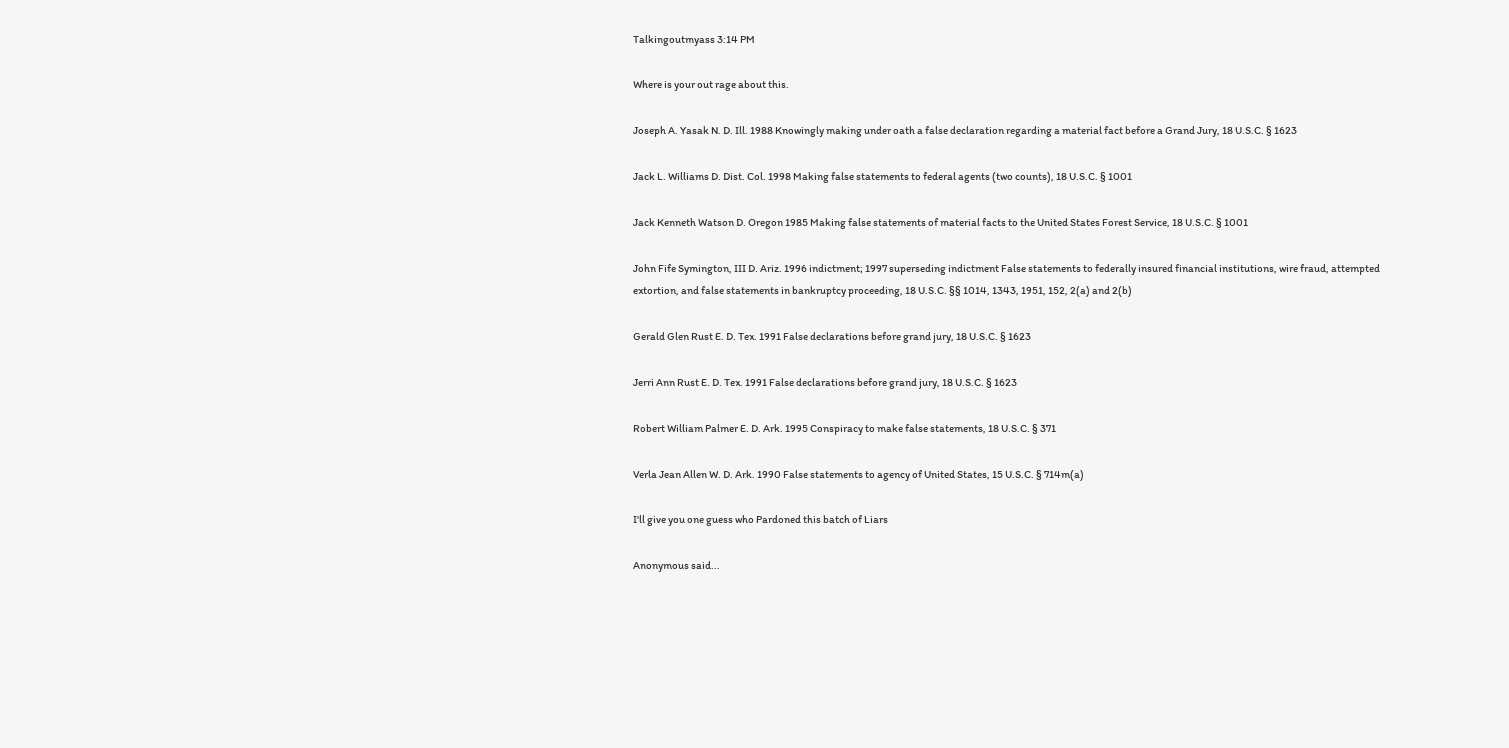Talkingoutmyass 3:14 PM

Where is your out rage about this.

Joseph A. Yasak N. D. Ill. 1988 Knowingly making under oath a false declaration regarding a material fact before a Grand Jury, 18 U.S.C. § 1623

Jack L. Williams D. Dist. Col. 1998 Making false statements to federal agents (two counts), 18 U.S.C. § 1001

Jack Kenneth Watson D. Oregon 1985 Making false statements of material facts to the United States Forest Service, 18 U.S.C. § 1001

John Fife Symington, III D. Ariz. 1996 indictment; 1997 superseding indictment False statements to federally insured financial institutions, wire fraud, attempted extortion, and false statements in bankruptcy proceeding, 18 U.S.C. §§ 1014, 1343, 1951, 152, 2(a) and 2(b)

Gerald Glen Rust E. D. Tex. 1991 False declarations before grand jury, 18 U.S.C. § 1623

Jerri Ann Rust E. D. Tex. 1991 False declarations before grand jury, 18 U.S.C. § 1623

Robert William Palmer E. D. Ark. 1995 Conspiracy to make false statements, 18 U.S.C. § 371

Verla Jean Allen W. D. Ark. 1990 False statements to agency of United States, 15 U.S.C. § 714m(a)

I'll give you one guess who Pardoned this batch of Liars

Anonymous said...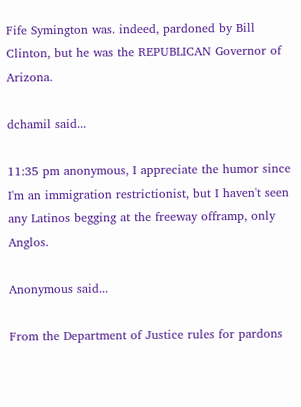Fife Symington was. indeed, pardoned by Bill Clinton, but he was the REPUBLICAN Governor of Arizona.

dchamil said...

11:35 pm anonymous, I appreciate the humor since I'm an immigration restrictionist, but I haven't seen any Latinos begging at the freeway offramp, only Anglos.

Anonymous said...

From the Department of Justice rules for pardons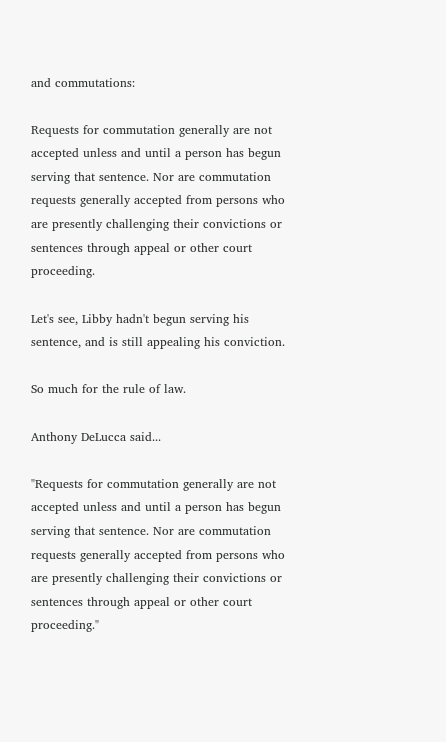and commutations:

Requests for commutation generally are not accepted unless and until a person has begun serving that sentence. Nor are commutation requests generally accepted from persons who are presently challenging their convictions or sentences through appeal or other court proceeding.

Let's see, Libby hadn't begun serving his sentence, and is still appealing his conviction.

So much for the rule of law.

Anthony DeLucca said...

"Requests for commutation generally are not accepted unless and until a person has begun serving that sentence. Nor are commutation requests generally accepted from persons who are presently challenging their convictions or sentences through appeal or other court proceeding."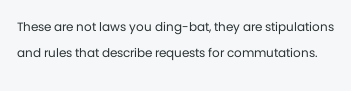These are not laws you ding-bat, they are stipulations and rules that describe requests for commutations.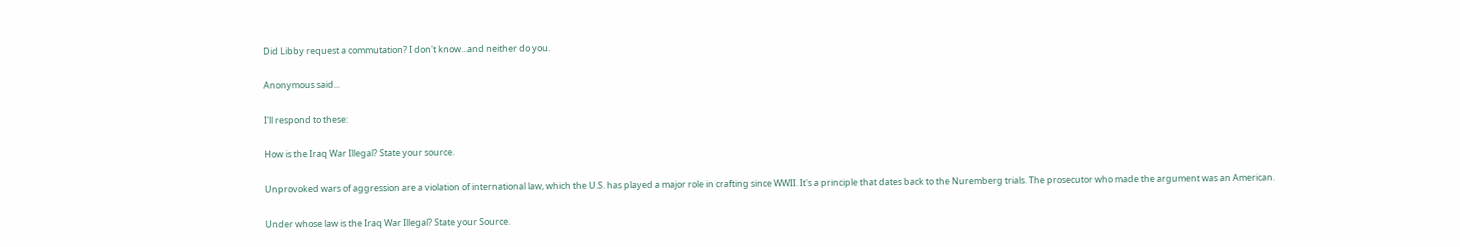Did Libby request a commutation? I don't know...and neither do you.

Anonymous said...

I'll respond to these:

How is the Iraq War Illegal? State your source.

Unprovoked wars of aggression are a violation of international law, which the U.S. has played a major role in crafting since WWII. It's a principle that dates back to the Nuremberg trials. The prosecutor who made the argument was an American.

Under whose law is the Iraq War Illegal? State your Source.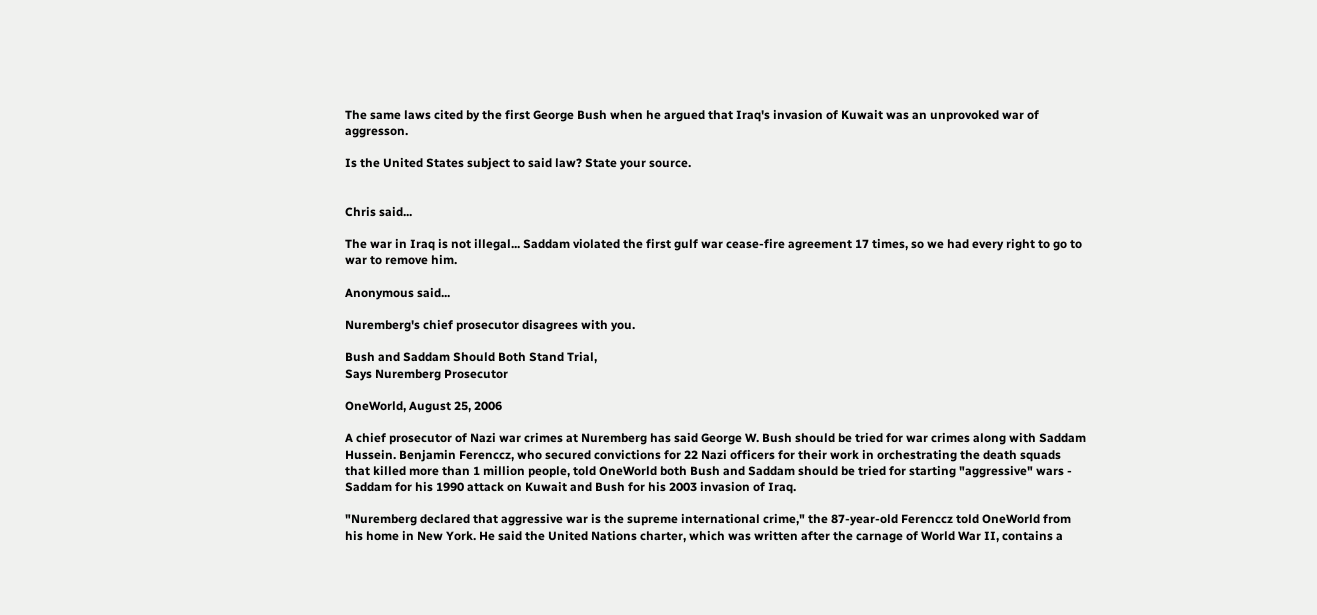The same laws cited by the first George Bush when he argued that Iraq's invasion of Kuwait was an unprovoked war of aggresson.

Is the United States subject to said law? State your source.


Chris said...

The war in Iraq is not illegal... Saddam violated the first gulf war cease-fire agreement 17 times, so we had every right to go to war to remove him.

Anonymous said...

Nuremberg's chief prosecutor disagrees with you.

Bush and Saddam Should Both Stand Trial,
Says Nuremberg Prosecutor

OneWorld, August 25, 2006

A chief prosecutor of Nazi war crimes at Nuremberg has said George W. Bush should be tried for war crimes along with Saddam Hussein. Benjamin Ferenccz, who secured convictions for 22 Nazi officers for their work in orchestrating the death squads that killed more than 1 million people, told OneWorld both Bush and Saddam should be tried for starting "aggressive" wars - Saddam for his 1990 attack on Kuwait and Bush for his 2003 invasion of Iraq.

"Nuremberg declared that aggressive war is the supreme international crime," the 87-year-old Ferenccz told OneWorld from his home in New York. He said the United Nations charter, which was written after the carnage of World War II, contains a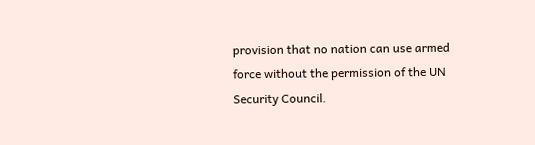provision that no nation can use armed force without the permission of the UN Security Council.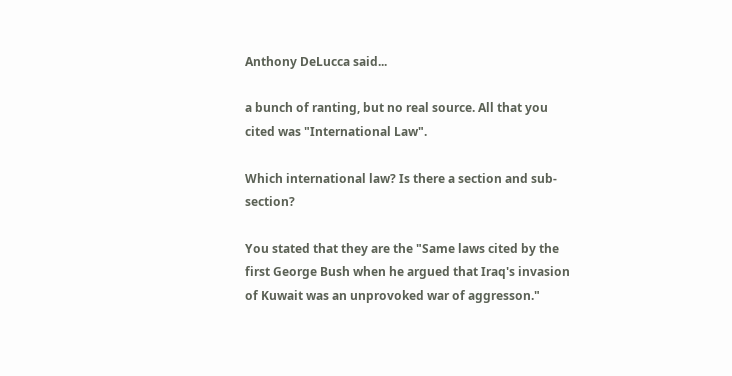Anthony DeLucca said...

a bunch of ranting, but no real source. All that you cited was "International Law".

Which international law? Is there a section and sub-section?

You stated that they are the "Same laws cited by the first George Bush when he argued that Iraq's invasion of Kuwait was an unprovoked war of aggresson."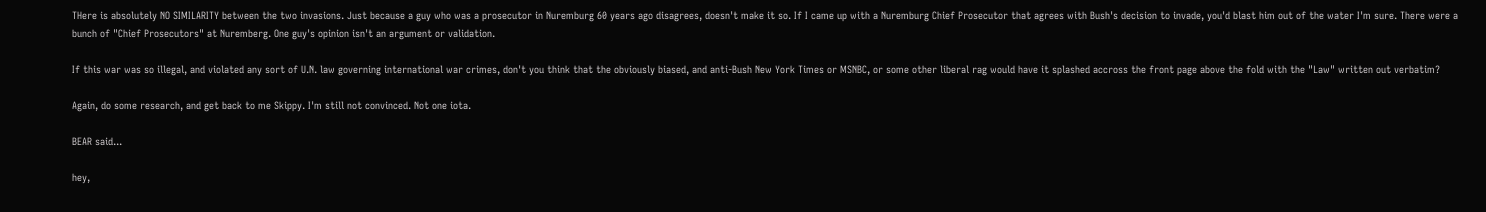THere is absolutely NO SIMILARITY between the two invasions. Just because a guy who was a prosecutor in Nuremburg 60 years ago disagrees, doesn't make it so. If I came up with a Nuremburg Chief Prosecutor that agrees with Bush's decision to invade, you'd blast him out of the water I'm sure. There were a bunch of "Chief Prosecutors" at Nuremberg. One guy's opinion isn't an argument or validation.

If this war was so illegal, and violated any sort of U.N. law governing international war crimes, don't you think that the obviously biased, and anti-Bush New York Times or MSNBC, or some other liberal rag would have it splashed accross the front page above the fold with the "Law" written out verbatim?

Again, do some research, and get back to me Skippy. I'm still not convinced. Not one iota.

BEAR said...

hey,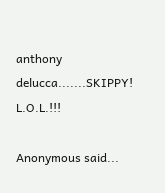anthony delucca.......SKIPPY! L.O.L.!!!

Anonymous said...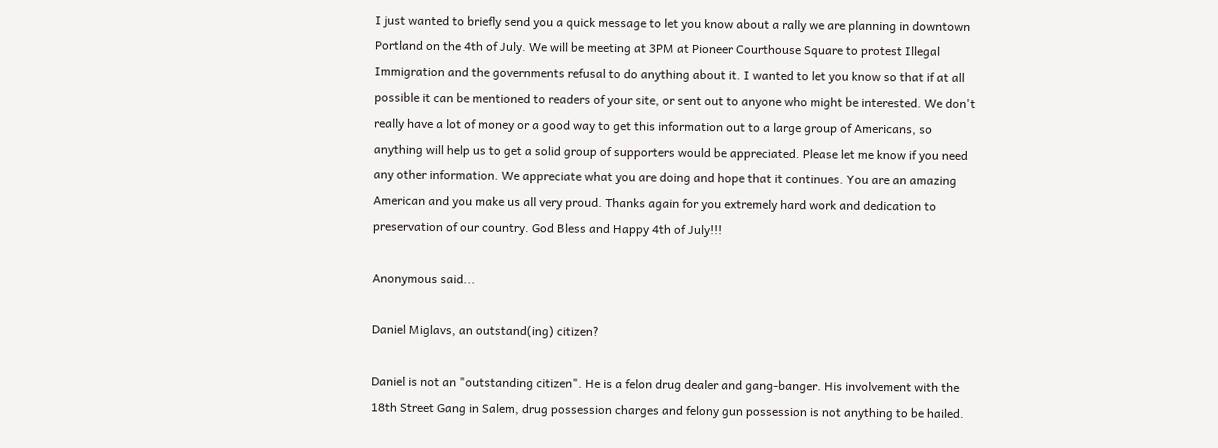I just wanted to briefly send you a quick message to let you know about a rally we are planning in downtown Portland on the 4th of July. We will be meeting at 3PM at Pioneer Courthouse Square to protest Illegal Immigration and the governments refusal to do anything about it. I wanted to let you know so that if at all possible it can be mentioned to readers of your site, or sent out to anyone who might be interested. We don't really have a lot of money or a good way to get this information out to a large group of Americans, so anything will help us to get a solid group of supporters would be appreciated. Please let me know if you need any other information. We appreciate what you are doing and hope that it continues. You are an amazing American and you make us all very proud. Thanks again for you extremely hard work and dedication to preservation of our country. God Bless and Happy 4th of July!!!

Anonymous said...

Daniel Miglavs, an outstand(ing) citizen?

Daniel is not an "outstanding citizen". He is a felon drug dealer and gang-banger. His involvement with the 18th Street Gang in Salem, drug possession charges and felony gun possession is not anything to be hailed.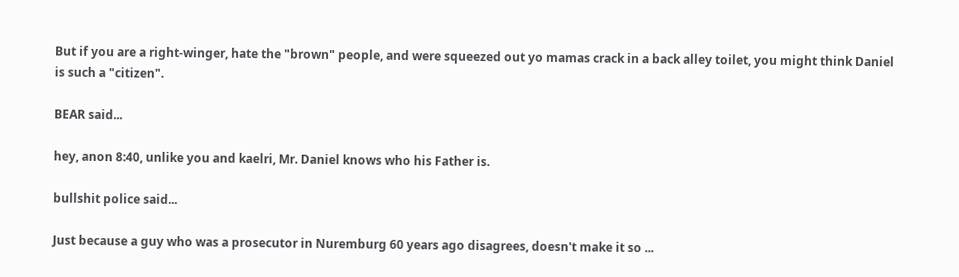But if you are a right-winger, hate the "brown" people, and were squeezed out yo mamas crack in a back alley toilet, you might think Daniel is such a "citizen".

BEAR said...

hey, anon 8:40, unlike you and kaelri, Mr. Daniel knows who his Father is.

bullshit police said...

Just because a guy who was a prosecutor in Nuremburg 60 years ago disagrees, doesn't make it so ...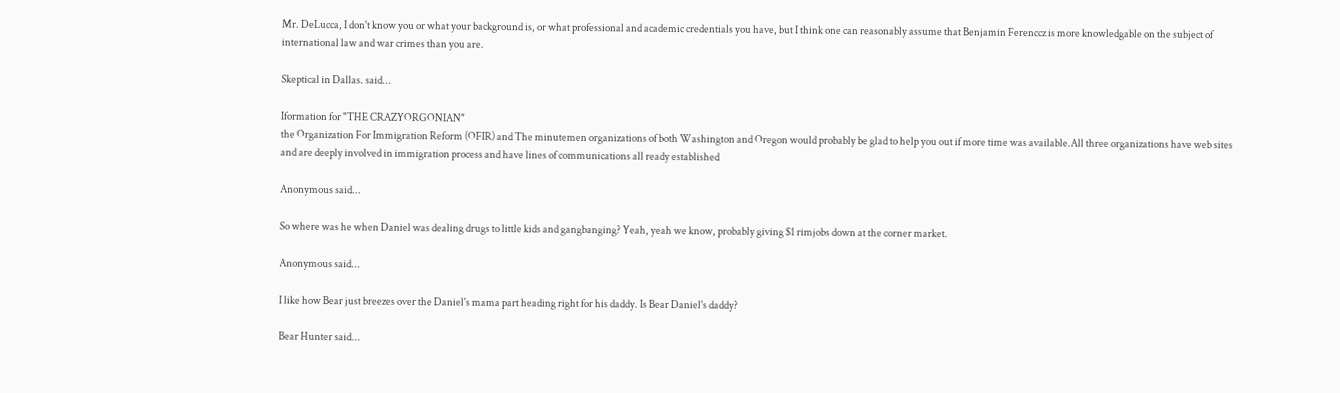Mr. DeLucca, I don't know you or what your background is, or what professional and academic credentials you have, but I think one can reasonably assume that Benjamin Ferenccz is more knowledgable on the subject of international law and war crimes than you are.

Skeptical in Dallas. said...

Iformation for "THE CRAZYORGONIAN"
the Organization For Immigration Reform (OFIR) and The minutemen organizations of both Washington and Oregon would probably be glad to help you out if more time was available.All three organizations have web sites and are deeply involved in immigration process and have lines of communications all ready established

Anonymous said...

So where was he when Daniel was dealing drugs to little kids and gangbanging? Yeah, yeah we know, probably giving $1 rimjobs down at the corner market.

Anonymous said...

I like how Bear just breezes over the Daniel's mama part heading right for his daddy. Is Bear Daniel's daddy?

Bear Hunter said...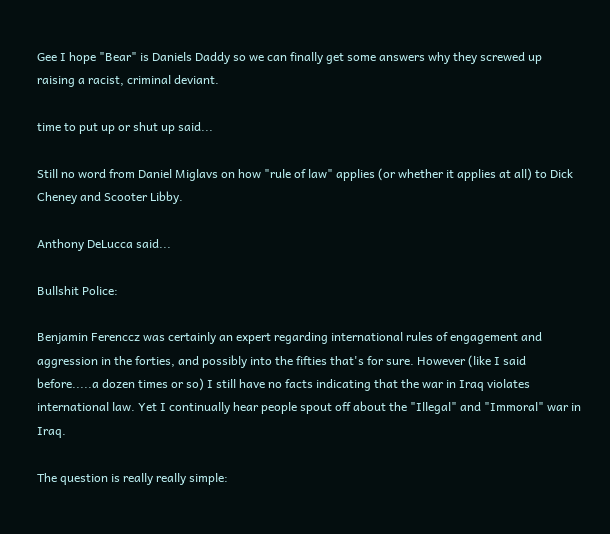Gee I hope "Bear" is Daniels Daddy so we can finally get some answers why they screwed up raising a racist, criminal deviant.

time to put up or shut up said...

Still no word from Daniel Miglavs on how "rule of law" applies (or whether it applies at all) to Dick Cheney and Scooter Libby.

Anthony DeLucca said...

Bullshit Police:

Benjamin Ferenccz was certainly an expert regarding international rules of engagement and aggression in the forties, and possibly into the fifties that's for sure. However (like I said before.....a dozen times or so) I still have no facts indicating that the war in Iraq violates international law. Yet I continually hear people spout off about the "Illegal" and "Immoral" war in Iraq.

The question is really really simple: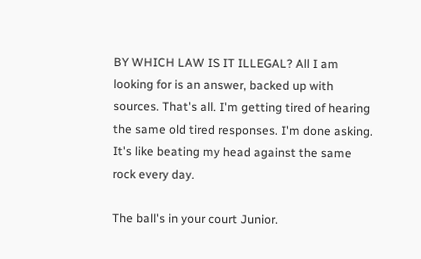BY WHICH LAW IS IT ILLEGAL? All I am looking for is an answer, backed up with sources. That's all. I'm getting tired of hearing the same old tired responses. I'm done asking. It's like beating my head against the same rock every day.

The ball's in your court Junior.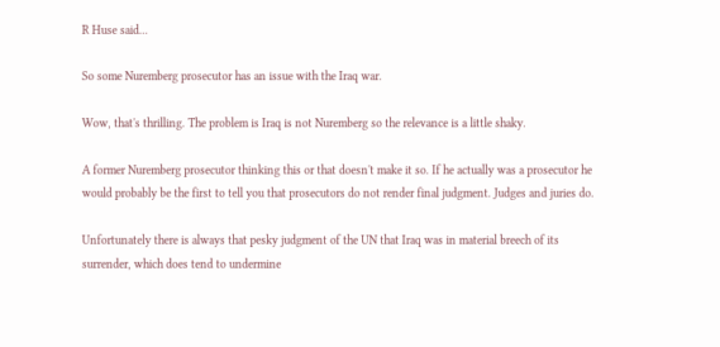R Huse said...

So some Nuremberg prosecutor has an issue with the Iraq war.

Wow, that's thrilling. The problem is Iraq is not Nuremberg so the relevance is a little shaky.

A former Nuremberg prosecutor thinking this or that doesn't make it so. If he actually was a prosecutor he would probably be the first to tell you that prosecutors do not render final judgment. Judges and juries do.

Unfortunately there is always that pesky judgment of the UN that Iraq was in material breech of its surrender, which does tend to undermine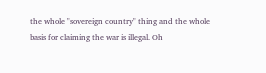the whole "sovereign country" thing and the whole basis for claiming the war is illegal. Oh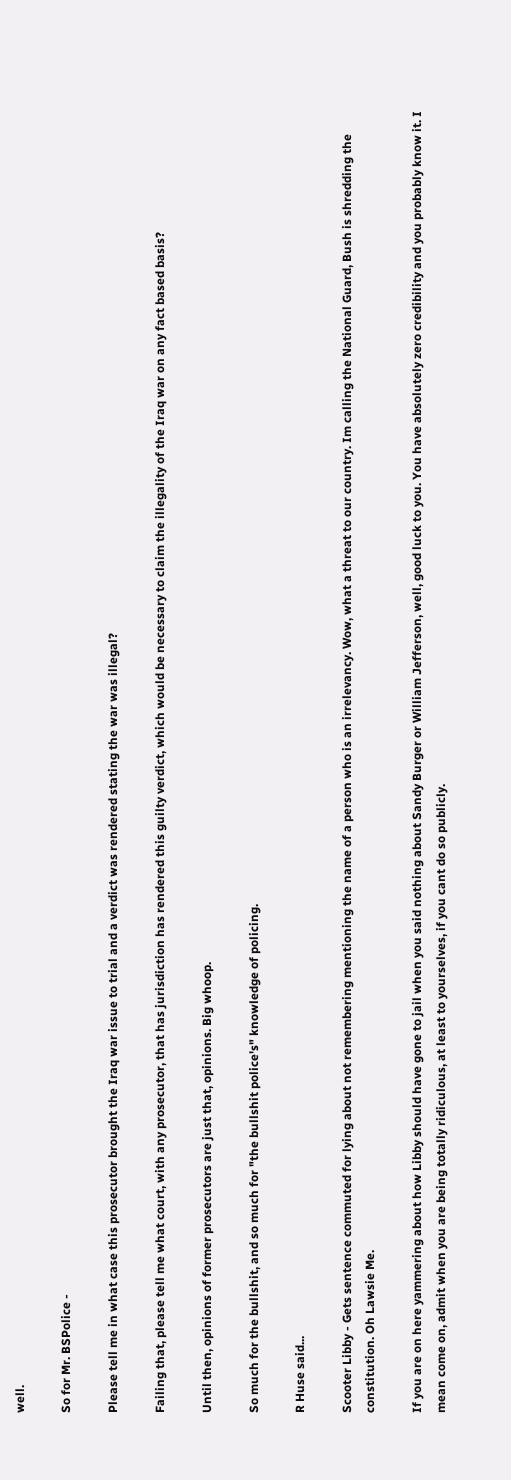well.

So for Mr. BSPolice -

Please tell me in what case this prosecutor brought the Iraq war issue to trial and a verdict was rendered stating the war was illegal?

Failing that, please tell me what court, with any prosecutor, that has jurisdiction has rendered this guilty verdict, which would be necessary to claim the illegality of the Iraq war on any fact based basis?

Until then, opinions of former prosecutors are just that, opinions. Big whoop.

So much for the bullshit, and so much for "the bullshit police's" knowledge of policing.

R Huse said...

Scooter Libby - Gets sentence commuted for lying about not remembering mentioning the name of a person who is an irrelevancy. Wow, what a threat to our country. Im calling the National Guard, Bush is shredding the constitution. Oh Lawsie Me.

If you are on here yammering about how Libby should have gone to jail when you said nothing about Sandy Burger or William Jefferson, well, good luck to you. You have absolutely zero credibility and you probably know it. I mean come on, admit when you are being totally ridiculous, at least to yourselves, if you cant do so publicly.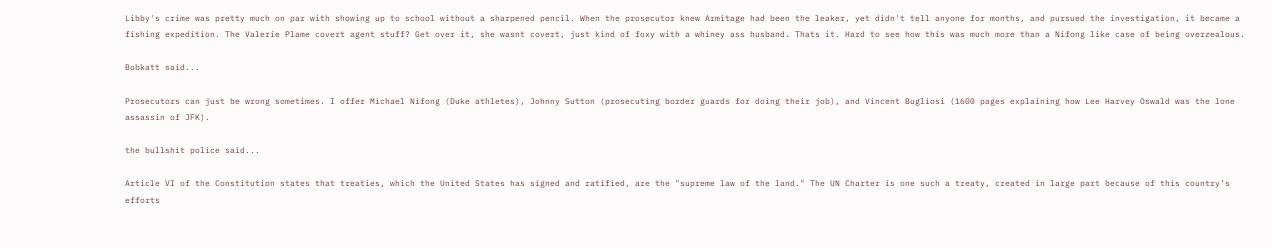Libby's crime was pretty much on par with showing up to school without a sharpened pencil. When the prosecutor knew Armitage had been the leaker, yet didn't tell anyone for months, and pursued the investigation, it became a fishing expedition. The Valerie Plame covert agent stuff? Get over it, she wasnt covert, just kind of foxy with a whiney ass husband. Thats it. Hard to see how this was much more than a Nifong like case of being overzealous.

Bobkatt said...

Prosecutors can just be wrong sometimes. I offer Michael Nifong (Duke athletes), Johnny Sutton (prosecuting border guards for doing their job), and Vincent Bugliosi (1600 pages explaining how Lee Harvey Oswald was the lone assassin of JFK).

the bullshit police said...

Article VI of the Constitution states that treaties, which the United States has signed and ratified, are the "supreme law of the land." The UN Charter is one such a treaty, created in large part because of this country’s efforts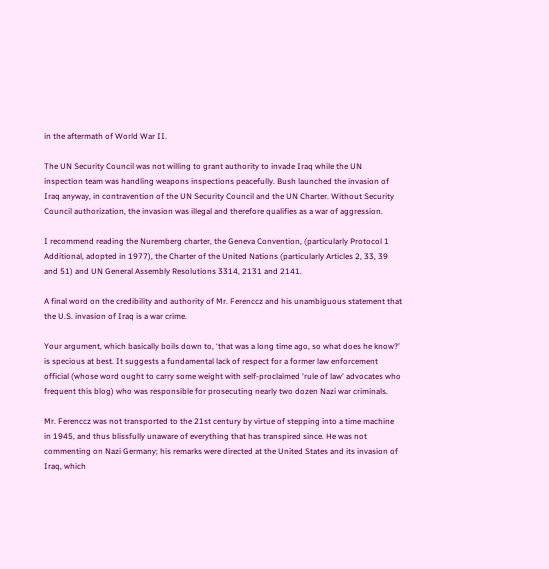in the aftermath of World War II.

The UN Security Council was not willing to grant authority to invade Iraq while the UN inspection team was handling weapons inspections peacefully. Bush launched the invasion of Iraq anyway, in contravention of the UN Security Council and the UN Charter. Without Security Council authorization, the invasion was illegal and therefore qualifies as a war of aggression.

I recommend reading the Nuremberg charter, the Geneva Convention, (particularly Protocol 1 Additional, adopted in 1977), the Charter of the United Nations (particularly Articles 2, 33, 39 and 51) and UN General Assembly Resolutions 3314, 2131 and 2141.

A final word on the credibility and authority of Mr. Ferenccz and his unambiguous statement that the U.S. invasion of Iraq is a war crime.

Your argument, which basically boils down to, ‘that was a long time ago, so what does he know?’ is specious at best. It suggests a fundamental lack of respect for a former law enforcement official (whose word ought to carry some weight with self-proclaimed 'rule of law' advocates who frequent this blog) who was responsible for prosecuting nearly two dozen Nazi war criminals.

Mr. Ferenccz was not transported to the 21st century by virtue of stepping into a time machine in 1945, and thus blissfully unaware of everything that has transpired since. He was not commenting on Nazi Germany; his remarks were directed at the United States and its invasion of Iraq, which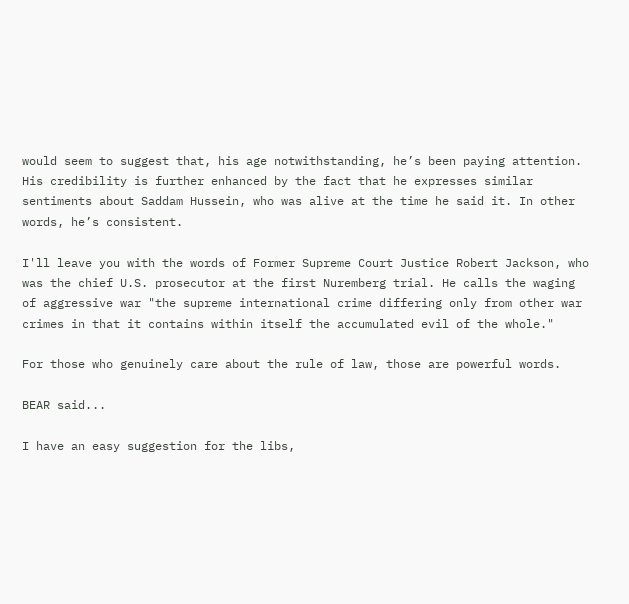would seem to suggest that, his age notwithstanding, he’s been paying attention. His credibility is further enhanced by the fact that he expresses similar sentiments about Saddam Hussein, who was alive at the time he said it. In other words, he’s consistent.

I'll leave you with the words of Former Supreme Court Justice Robert Jackson, who was the chief U.S. prosecutor at the first Nuremberg trial. He calls the waging of aggressive war "the supreme international crime differing only from other war crimes in that it contains within itself the accumulated evil of the whole."

For those who genuinely care about the rule of law, those are powerful words.

BEAR said...

I have an easy suggestion for the libs,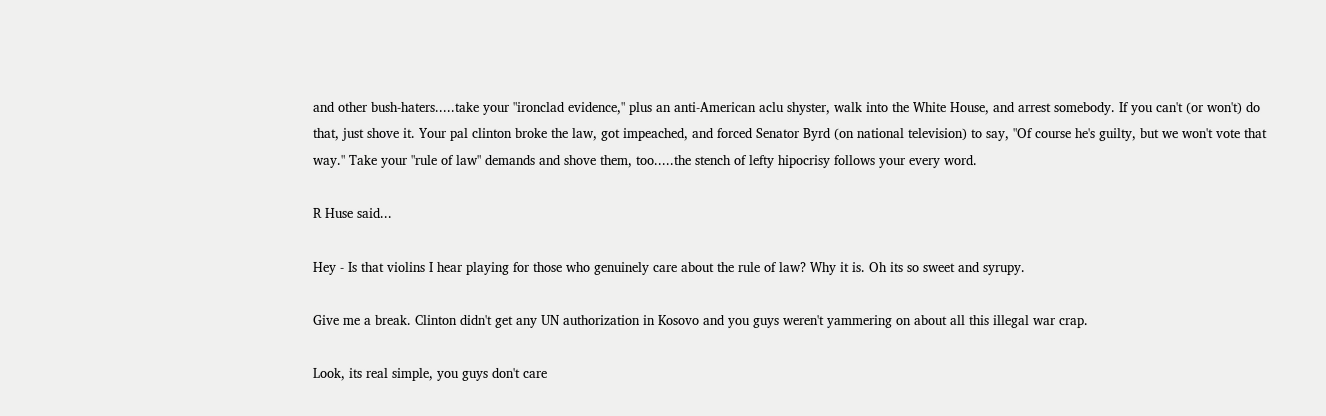and other bush-haters.....take your "ironclad evidence," plus an anti-American aclu shyster, walk into the White House, and arrest somebody. If you can't (or won't) do that, just shove it. Your pal clinton broke the law, got impeached, and forced Senator Byrd (on national television) to say, "Of course he's guilty, but we won't vote that way." Take your "rule of law" demands and shove them, too.....the stench of lefty hipocrisy follows your every word.

R Huse said...

Hey - Is that violins I hear playing for those who genuinely care about the rule of law? Why it is. Oh its so sweet and syrupy.

Give me a break. Clinton didn't get any UN authorization in Kosovo and you guys weren't yammering on about all this illegal war crap.

Look, its real simple, you guys don't care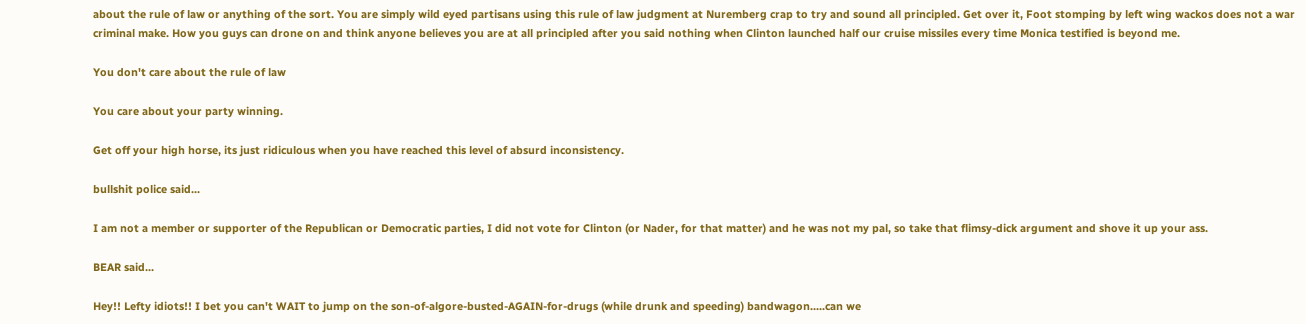about the rule of law or anything of the sort. You are simply wild eyed partisans using this rule of law judgment at Nuremberg crap to try and sound all principled. Get over it, Foot stomping by left wing wackos does not a war criminal make. How you guys can drone on and think anyone believes you are at all principled after you said nothing when Clinton launched half our cruise missiles every time Monica testified is beyond me.

You don't care about the rule of law

You care about your party winning.

Get off your high horse, its just ridiculous when you have reached this level of absurd inconsistency.

bullshit police said...

I am not a member or supporter of the Republican or Democratic parties, I did not vote for Clinton (or Nader, for that matter) and he was not my pal, so take that flimsy-dick argument and shove it up your ass.

BEAR said...

Hey!! Lefty idiots!! I bet you can't WAIT to jump on the son-of-algore-busted-AGAIN-for-drugs (while drunk and speeding) bandwagon.....can we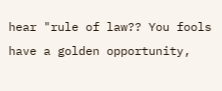hear "rule of law?? You fools have a golden opportunity,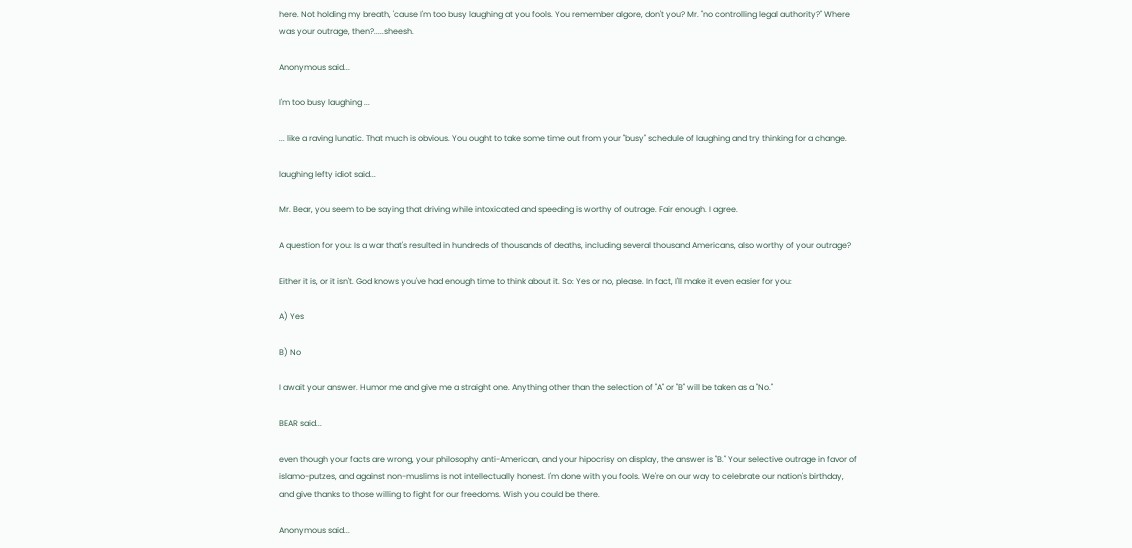here. Not holding my breath, 'cause I'm too busy laughing at you fools. You remember algore, don't you? Mr. "no controlling legal authority?" Where was your outrage, then?.....sheesh.

Anonymous said...

I'm too busy laughing ...

... like a raving lunatic. That much is obvious. You ought to take some time out from your "busy" schedule of laughing and try thinking for a change.

laughing lefty idiot said...

Mr. Bear, you seem to be saying that driving while intoxicated and speeding is worthy of outrage. Fair enough. I agree.

A question for you: Is a war that's resulted in hundreds of thousands of deaths, including several thousand Americans, also worthy of your outrage?

Either it is, or it isn't. God knows you've had enough time to think about it. So: Yes or no, please. In fact, I'll make it even easier for you:

A) Yes

B) No

I await your answer. Humor me and give me a straight one. Anything other than the selection of "A" or "B" will be taken as a "No."

BEAR said...

even though your facts are wrong, your philosophy anti-American, and your hipocrisy on display, the answer is "B." Your selective outrage in favor of islamo-putzes, and against non-muslims is not intellectually honest. I'm done with you fools. We're on our way to celebrate our nation's birthday, and give thanks to those willing to fight for our freedoms. Wish you could be there.

Anonymous said...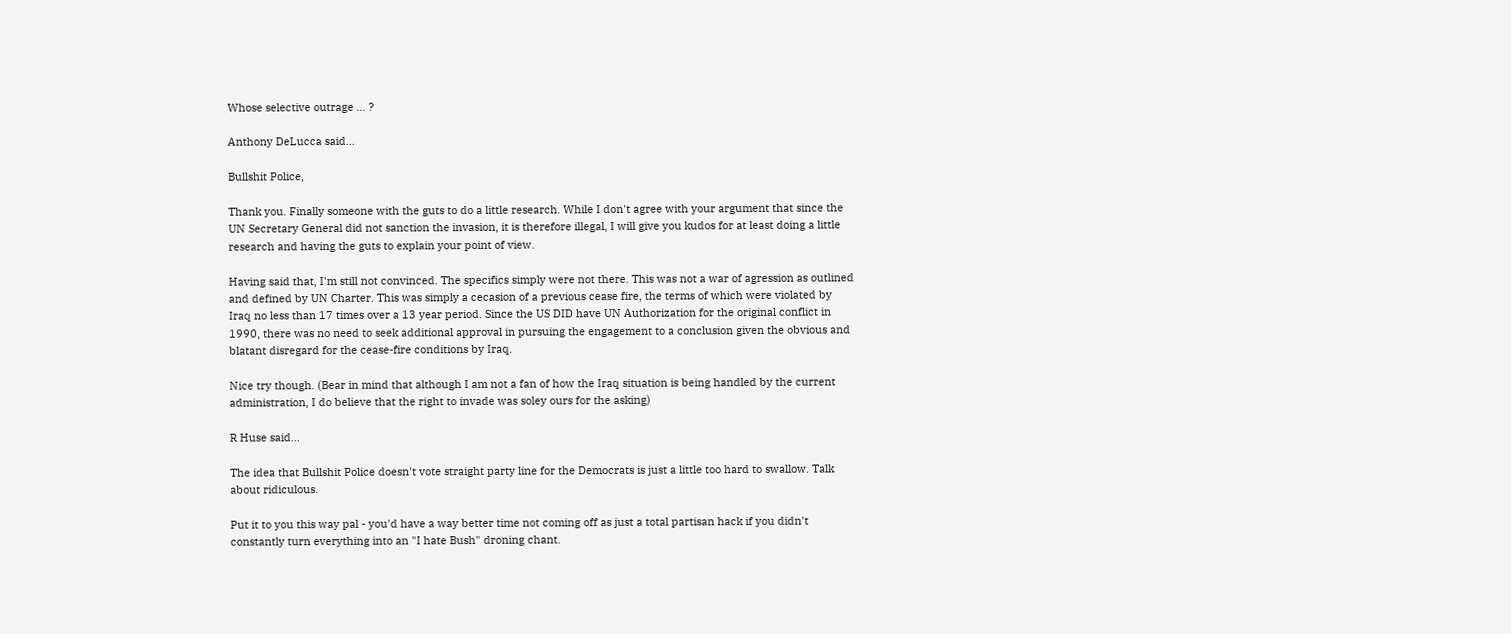Whose selective outrage ... ?

Anthony DeLucca said...

Bullshit Police,

Thank you. Finally someone with the guts to do a little research. While I don't agree with your argument that since the UN Secretary General did not sanction the invasion, it is therefore illegal, I will give you kudos for at least doing a little research and having the guts to explain your point of view.

Having said that, I'm still not convinced. The specifics simply were not there. This was not a war of agression as outlined and defined by UN Charter. This was simply a cecasion of a previous cease fire, the terms of which were violated by Iraq no less than 17 times over a 13 year period. Since the US DID have UN Authorization for the original conflict in 1990, there was no need to seek additional approval in pursuing the engagement to a conclusion given the obvious and blatant disregard for the cease-fire conditions by Iraq.

Nice try though. (Bear in mind that although I am not a fan of how the Iraq situation is being handled by the current administration, I do believe that the right to invade was soley ours for the asking)

R Huse said...

The idea that Bullshit Police doesn't vote straight party line for the Democrats is just a little too hard to swallow. Talk about ridiculous.

Put it to you this way pal - you'd have a way better time not coming off as just a total partisan hack if you didn't constantly turn everything into an "I hate Bush" droning chant.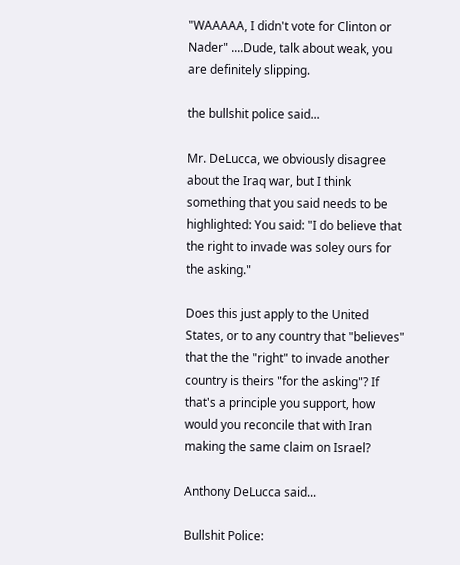"WAAAAA, I didn't vote for Clinton or Nader" ....Dude, talk about weak, you are definitely slipping.

the bullshit police said...

Mr. DeLucca, we obviously disagree about the Iraq war, but I think something that you said needs to be highlighted: You said: "I do believe that the right to invade was soley ours for the asking."

Does this just apply to the United States, or to any country that "believes" that the the "right" to invade another country is theirs "for the asking"? If that's a principle you support, how would you reconcile that with Iran making the same claim on Israel?

Anthony DeLucca said...

Bullshit Police: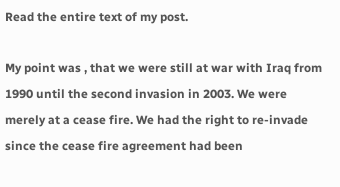Read the entire text of my post.

My point was , that we were still at war with Iraq from 1990 until the second invasion in 2003. We were merely at a cease fire. We had the right to re-invade since the cease fire agreement had been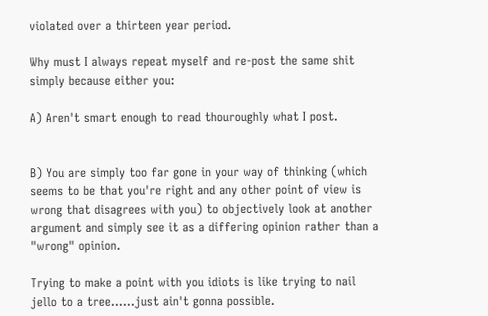violated over a thirteen year period.

Why must I always repeat myself and re-post the same shit simply because either you:

A) Aren't smart enough to read thouroughly what I post.


B) You are simply too far gone in your way of thinking (which seems to be that you're right and any other point of view is wrong that disagrees with you) to objectively look at another argument and simply see it as a differing opinion rather than a "wrong" opinion.

Trying to make a point with you idiots is like trying to nail jello to a tree......just ain't gonna possible.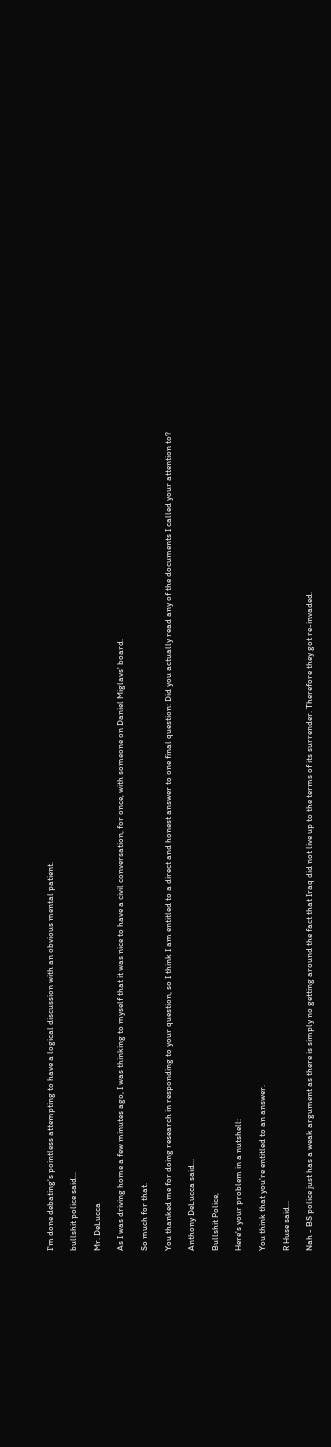I'm done debating's pointless attempting to have a logical discussion with an obvious mental patient.

bullshit police said...

Mr. DeLucca

As I was driving home a few minutes ago, I was thinking to myself that it was nice to have a civil conversation, for once, with someone on Daniel Miglavs' board.

So much for that.

You thanked me for doing research in responding to your question, so I think I am entitled to a direct and honest answer to one final question: Did you actually read any of the documents I called your attention to?

Anthony DeLucca said...

Bullshit Police,

Here's your problem in a nutshell:

You think that you're entitled to an answer.

R Huse said...

Nah - BS police just has a weak argument as there is simply no getting around the fact that Iraq did not live up to the terms of its surrender. Therefore they got re-invaded.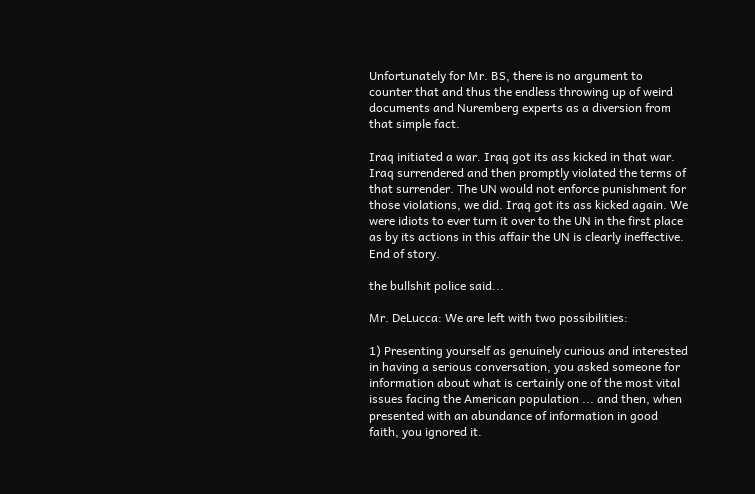Unfortunately for Mr. BS, there is no argument to counter that and thus the endless throwing up of weird documents and Nuremberg experts as a diversion from that simple fact.

Iraq initiated a war. Iraq got its ass kicked in that war. Iraq surrendered and then promptly violated the terms of that surrender. The UN would not enforce punishment for those violations, we did. Iraq got its ass kicked again. We were idiots to ever turn it over to the UN in the first place as by its actions in this affair the UN is clearly ineffective. End of story.

the bullshit police said...

Mr. DeLucca: We are left with two possibilities:

1) Presenting yourself as genuinely curious and interested in having a serious conversation, you asked someone for information about what is certainly one of the most vital issues facing the American population ... and then, when presented with an abundance of information in good faith, you ignored it.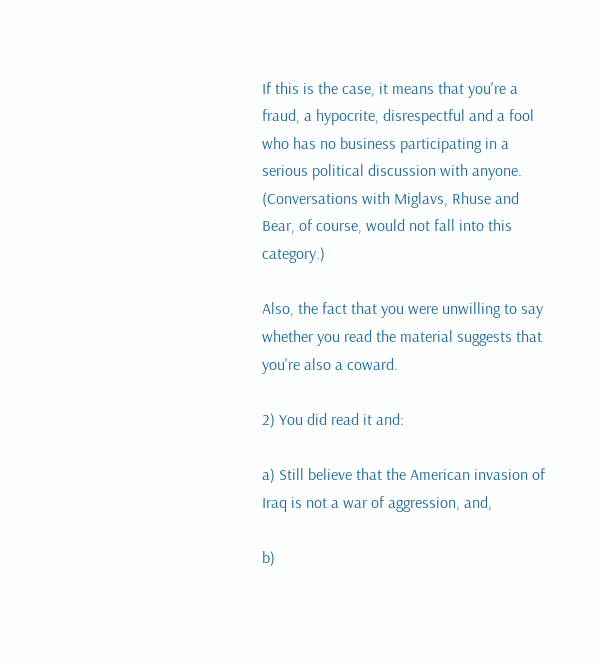If this is the case, it means that you're a fraud, a hypocrite, disrespectful and a fool who has no business participating in a serious political discussion with anyone. (Conversations with Miglavs, Rhuse and Bear, of course, would not fall into this category.)

Also, the fact that you were unwilling to say whether you read the material suggests that you're also a coward.

2) You did read it and:

a) Still believe that the American invasion of Iraq is not a war of aggression, and,

b)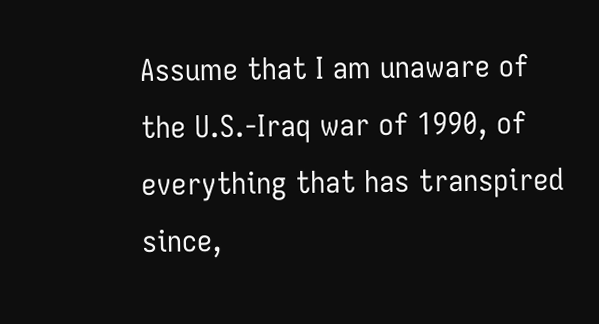Assume that I am unaware of the U.S.-Iraq war of 1990, of everything that has transpired since,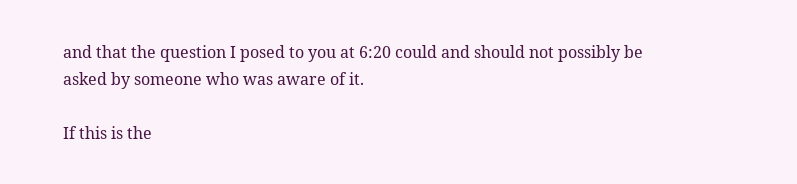and that the question I posed to you at 6:20 could and should not possibly be asked by someone who was aware of it.

If this is the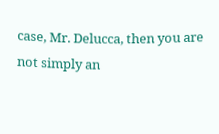case, Mr. Delucca, then you are not simply an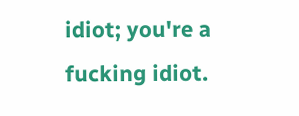idiot; you're a fucking idiot.